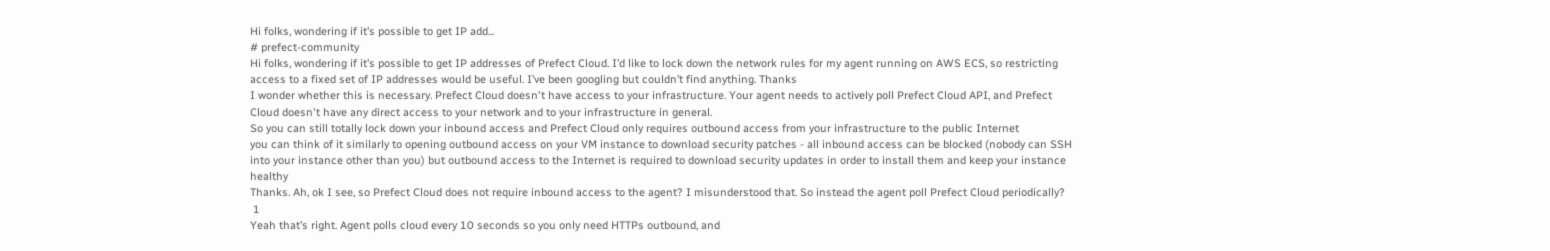Hi folks, wondering if it’s possible to get IP add...
# prefect-community
Hi folks, wondering if it’s possible to get IP addresses of Prefect Cloud. I’d like to lock down the network rules for my agent running on AWS ECS, so restricting access to a fixed set of IP addresses would be useful. I’ve been googling but couldn’t find anything. Thanks
I wonder whether this is necessary. Prefect Cloud doesn't have access to your infrastructure. Your agent needs to actively poll Prefect Cloud API, and Prefect Cloud doesn't have any direct access to your network and to your infrastructure in general.
So you can still totally lock down your inbound access and Prefect Cloud only requires outbound access from your infrastructure to the public Internet
you can think of it similarly to opening outbound access on your VM instance to download security patches - all inbound access can be blocked (nobody can SSH into your instance other than you) but outbound access to the Internet is required to download security updates in order to install them and keep your instance healthy
Thanks. Ah, ok I see, so Prefect Cloud does not require inbound access to the agent? I misunderstood that. So instead the agent poll Prefect Cloud periodically?
 1
Yeah that’s right. Agent polls cloud every 10 seconds so you only need HTTPs outbound, and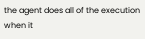the agent does all of the execution when it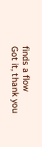finds a flow
Got it, thank you